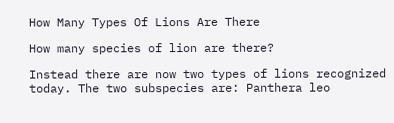How Many Types Of Lions Are There

How many species of lion are there?

Instead there are now two types of lions recognized today. The two subspecies are: Panthera leo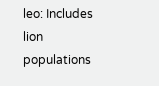leo: Includes lion populations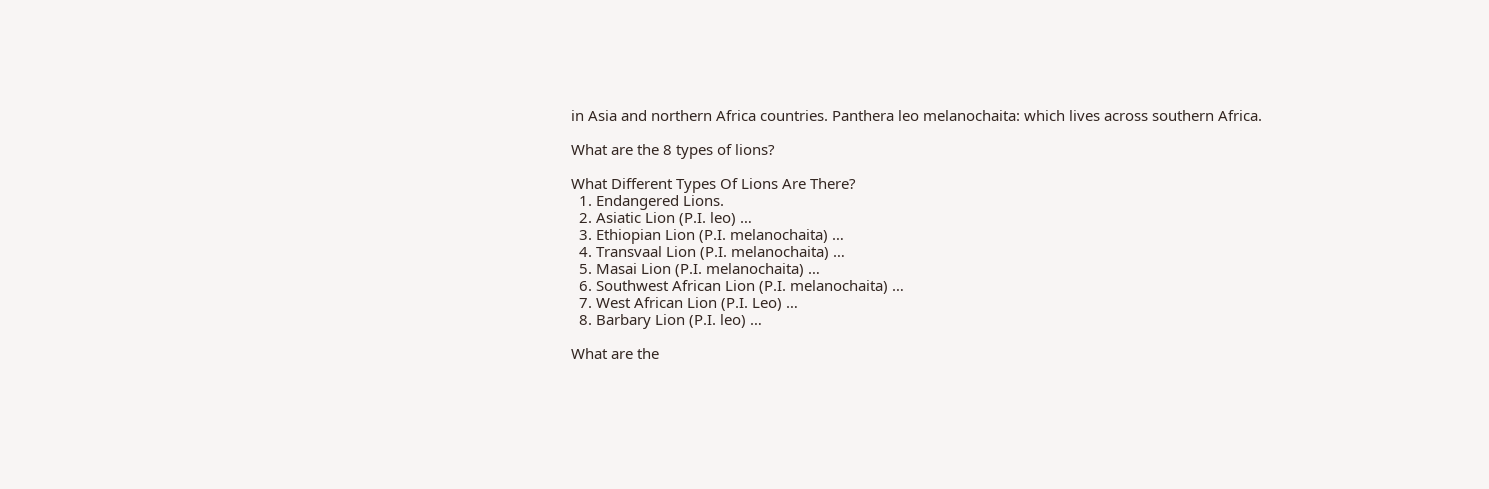in Asia and northern Africa countries. Panthera leo melanochaita: which lives across southern Africa.

What are the 8 types of lions?

What Different Types Of Lions Are There?
  1. Endangered Lions.
  2. Asiatic Lion (P.I. leo) …
  3. Ethiopian Lion (P.I. melanochaita) …
  4. Transvaal Lion (P.I. melanochaita) …
  5. Masai Lion (P.I. melanochaita) …
  6. Southwest African Lion (P.I. melanochaita) …
  7. West African Lion (P.I. Leo) …
  8. Barbary Lion (P.I. leo) …

What are the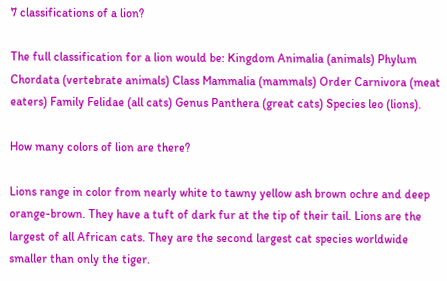7 classifications of a lion?

The full classification for a lion would be: Kingdom Animalia (animals) Phylum Chordata (vertebrate animals) Class Mammalia (mammals) Order Carnivora (meat eaters) Family Felidae (all cats) Genus Panthera (great cats) Species leo (lions).

How many colors of lion are there?

Lions range in color from nearly white to tawny yellow ash brown ochre and deep orange-brown. They have a tuft of dark fur at the tip of their tail. Lions are the largest of all African cats. They are the second largest cat species worldwide smaller than only the tiger.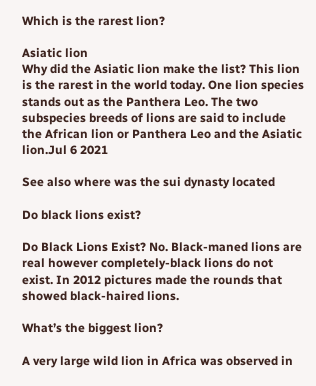Which is the rarest lion?

Asiatic lion
Why did the Asiatic lion make the list? This lion is the rarest in the world today. One lion species stands out as the Panthera Leo. The two subspecies breeds of lions are said to include the African lion or Panthera Leo and the Asiatic lion.Jul 6 2021

See also where was the sui dynasty located

Do black lions exist?

Do Black Lions Exist? No. Black-maned lions are real however completely-black lions do not exist. In 2012 pictures made the rounds that showed black-haired lions.

What’s the biggest lion?

A very large wild lion in Africa was observed in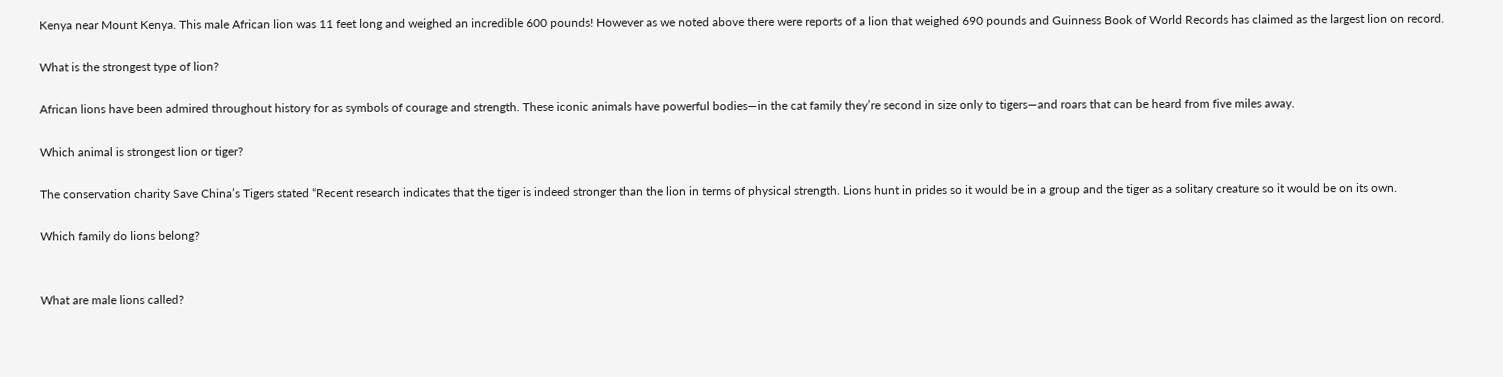Kenya near Mount Kenya. This male African lion was 11 feet long and weighed an incredible 600 pounds! However as we noted above there were reports of a lion that weighed 690 pounds and Guinness Book of World Records has claimed as the largest lion on record.

What is the strongest type of lion?

African lions have been admired throughout history for as symbols of courage and strength. These iconic animals have powerful bodies—in the cat family they’re second in size only to tigers—and roars that can be heard from five miles away.

Which animal is strongest lion or tiger?

The conservation charity Save China’s Tigers stated “Recent research indicates that the tiger is indeed stronger than the lion in terms of physical strength. Lions hunt in prides so it would be in a group and the tiger as a solitary creature so it would be on its own.

Which family do lions belong?


What are male lions called?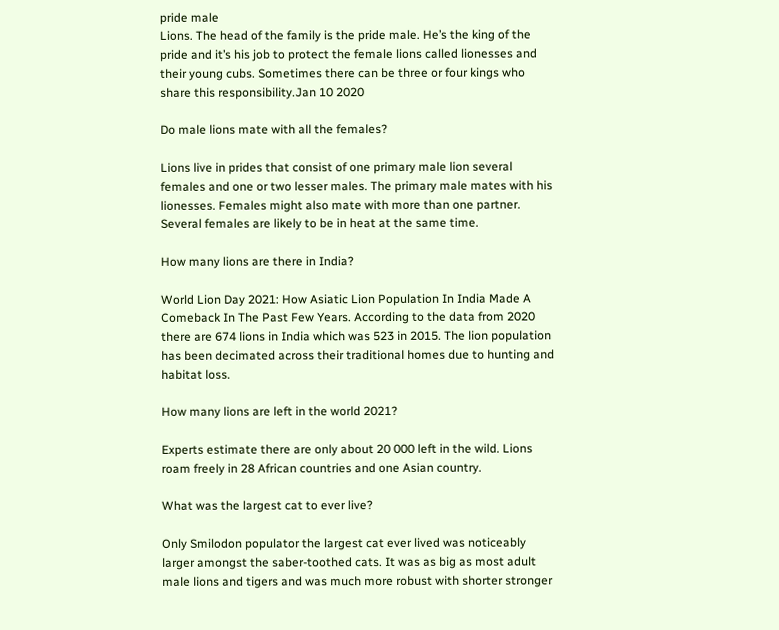pride male
Lions. The head of the family is the pride male. He’s the king of the pride and it’s his job to protect the female lions called lionesses and their young cubs. Sometimes there can be three or four kings who share this responsibility.Jan 10 2020

Do male lions mate with all the females?

Lions live in prides that consist of one primary male lion several females and one or two lesser males. The primary male mates with his lionesses. Females might also mate with more than one partner. Several females are likely to be in heat at the same time.

How many lions are there in India?

World Lion Day 2021: How Asiatic Lion Population In India Made A Comeback In The Past Few Years. According to the data from 2020 there are 674 lions in India which was 523 in 2015. The lion population has been decimated across their traditional homes due to hunting and habitat loss.

How many lions are left in the world 2021?

Experts estimate there are only about 20 000 left in the wild. Lions roam freely in 28 African countries and one Asian country.

What was the largest cat to ever live?

Only Smilodon populator the largest cat ever lived was noticeably larger amongst the saber-toothed cats. It was as big as most adult male lions and tigers and was much more robust with shorter stronger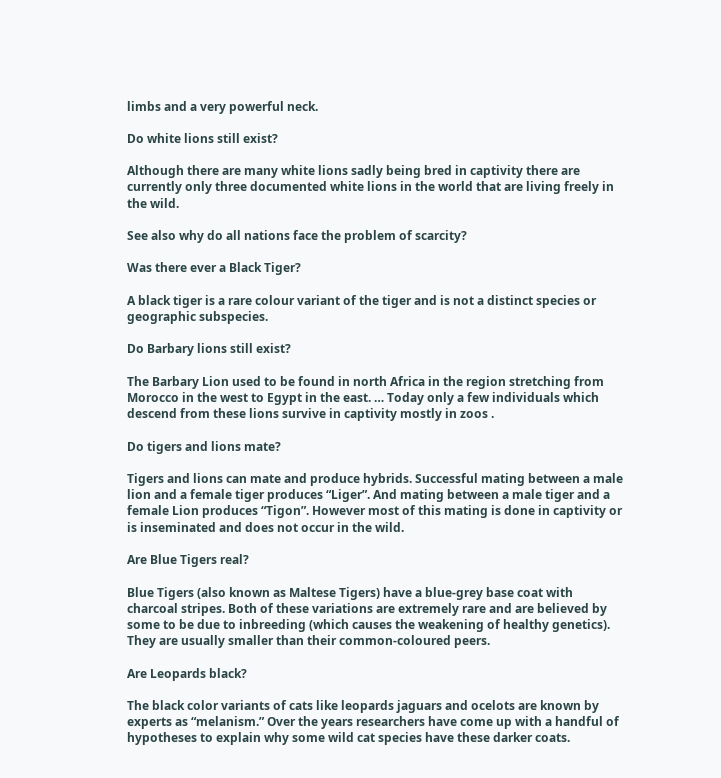limbs and a very powerful neck.

Do white lions still exist?

Although there are many white lions sadly being bred in captivity there are currently only three documented white lions in the world that are living freely in the wild.

See also why do all nations face the problem of scarcity?

Was there ever a Black Tiger?

A black tiger is a rare colour variant of the tiger and is not a distinct species or geographic subspecies.

Do Barbary lions still exist?

The Barbary Lion used to be found in north Africa in the region stretching from Morocco in the west to Egypt in the east. … Today only a few individuals which descend from these lions survive in captivity mostly in zoos .

Do tigers and lions mate?

Tigers and lions can mate and produce hybrids. Successful mating between a male lion and a female tiger produces “Liger”. And mating between a male tiger and a female Lion produces “Tigon”. However most of this mating is done in captivity or is inseminated and does not occur in the wild.

Are Blue Tigers real?

Blue Tigers (also known as Maltese Tigers) have a blue-grey base coat with charcoal stripes. Both of these variations are extremely rare and are believed by some to be due to inbreeding (which causes the weakening of healthy genetics). They are usually smaller than their common-coloured peers.

Are Leopards black?

The black color variants of cats like leopards jaguars and ocelots are known by experts as “melanism.” Over the years researchers have come up with a handful of hypotheses to explain why some wild cat species have these darker coats.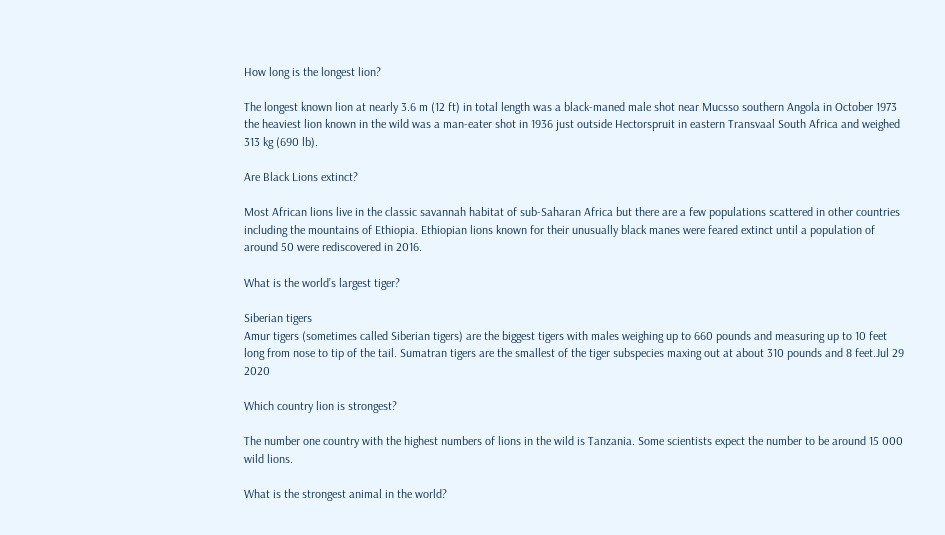How long is the longest lion?

The longest known lion at nearly 3.6 m (12 ft) in total length was a black-maned male shot near Mucsso southern Angola in October 1973 the heaviest lion known in the wild was a man-eater shot in 1936 just outside Hectorspruit in eastern Transvaal South Africa and weighed 313 kg (690 lb).

Are Black Lions extinct?

Most African lions live in the classic savannah habitat of sub-Saharan Africa but there are a few populations scattered in other countries including the mountains of Ethiopia. Ethiopian lions known for their unusually black manes were feared extinct until a population of around 50 were rediscovered in 2016.

What is the world’s largest tiger?

Siberian tigers
Amur tigers (sometimes called Siberian tigers) are the biggest tigers with males weighing up to 660 pounds and measuring up to 10 feet long from nose to tip of the tail. Sumatran tigers are the smallest of the tiger subspecies maxing out at about 310 pounds and 8 feet.Jul 29 2020

Which country lion is strongest?

The number one country with the highest numbers of lions in the wild is Tanzania. Some scientists expect the number to be around 15 000 wild lions.

What is the strongest animal in the world?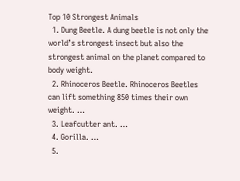Top 10 Strongest Animals
  1. Dung Beetle. A dung beetle is not only the world’s strongest insect but also the strongest animal on the planet compared to body weight.
  2. Rhinoceros Beetle. Rhinoceros Beetles can lift something 850 times their own weight. …
  3. Leafcutter ant. …
  4. Gorilla. …
  5.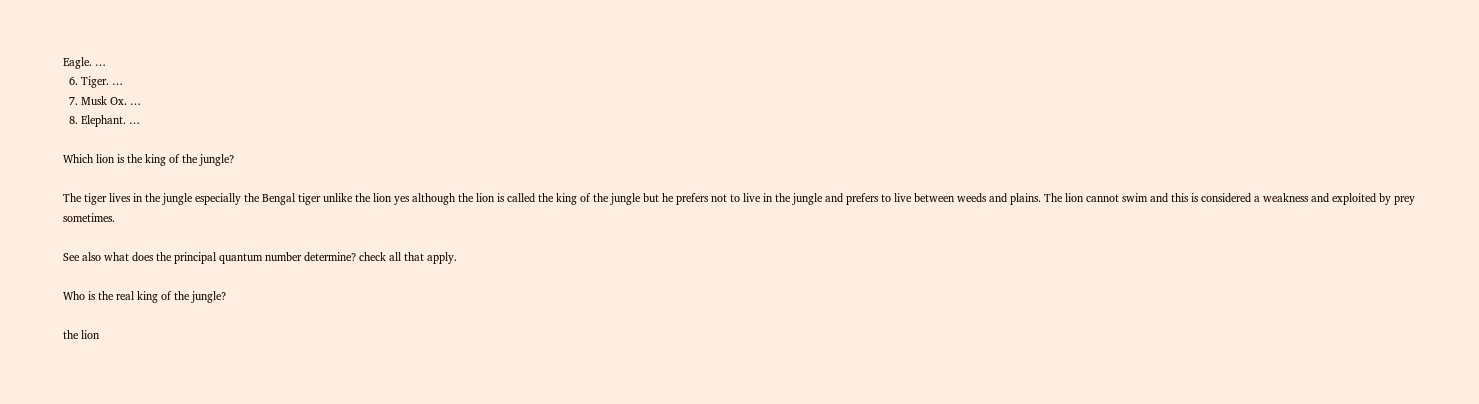Eagle. …
  6. Tiger. …
  7. Musk Ox. …
  8. Elephant. …

Which lion is the king of the jungle?

The tiger lives in the jungle especially the Bengal tiger unlike the lion yes although the lion is called the king of the jungle but he prefers not to live in the jungle and prefers to live between weeds and plains. The lion cannot swim and this is considered a weakness and exploited by prey sometimes.

See also what does the principal quantum number determine? check all that apply.

Who is the real king of the jungle?

the lion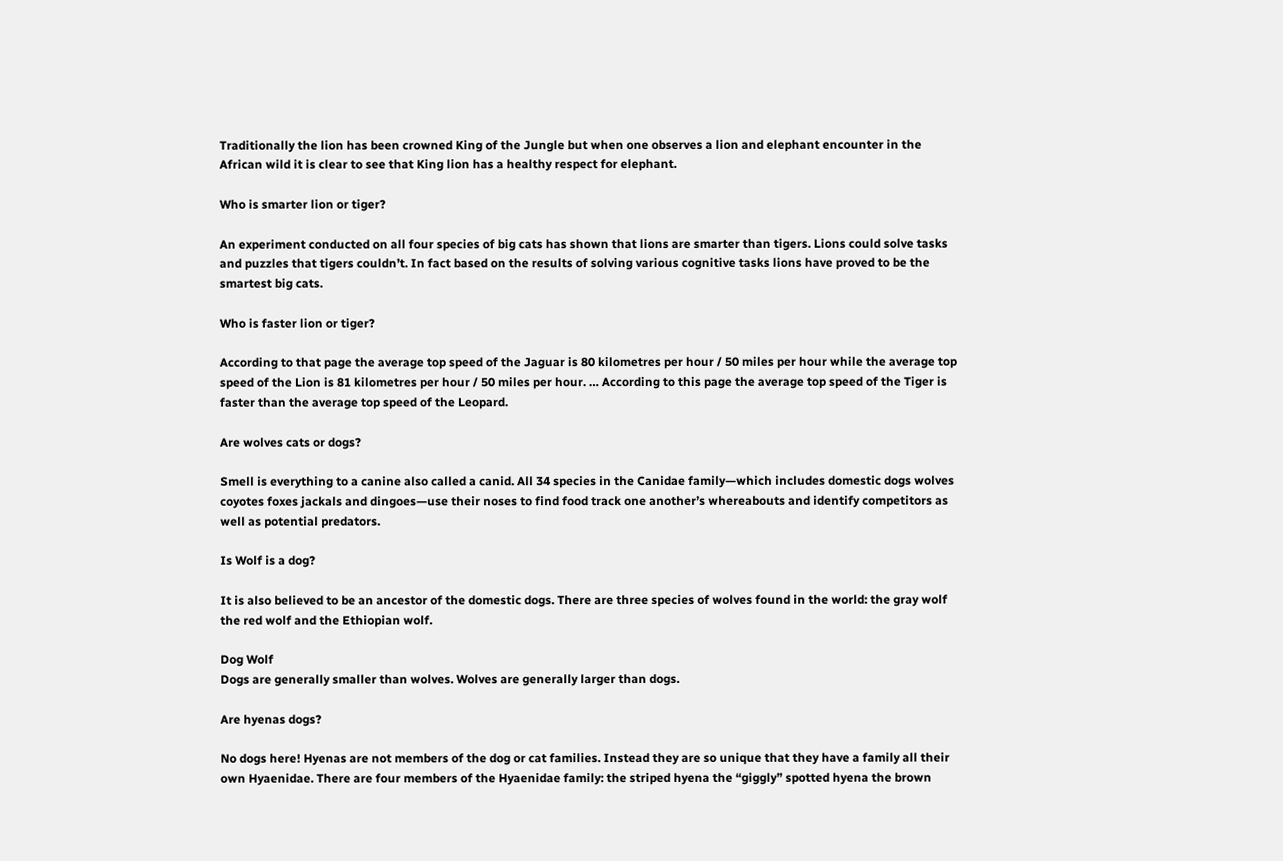Traditionally the lion has been crowned King of the Jungle but when one observes a lion and elephant encounter in the African wild it is clear to see that King lion has a healthy respect for elephant.

Who is smarter lion or tiger?

An experiment conducted on all four species of big cats has shown that lions are smarter than tigers. Lions could solve tasks and puzzles that tigers couldn’t. In fact based on the results of solving various cognitive tasks lions have proved to be the smartest big cats.

Who is faster lion or tiger?

According to that page the average top speed of the Jaguar is 80 kilometres per hour / 50 miles per hour while the average top speed of the Lion is 81 kilometres per hour / 50 miles per hour. … According to this page the average top speed of the Tiger is faster than the average top speed of the Leopard.

Are wolves cats or dogs?

Smell is everything to a canine also called a canid. All 34 species in the Canidae family—which includes domestic dogs wolves coyotes foxes jackals and dingoes—use their noses to find food track one another’s whereabouts and identify competitors as well as potential predators.

Is Wolf is a dog?

It is also believed to be an ancestor of the domestic dogs. There are three species of wolves found in the world: the gray wolf the red wolf and the Ethiopian wolf.

Dog Wolf
Dogs are generally smaller than wolves. Wolves are generally larger than dogs.

Are hyenas dogs?

No dogs here! Hyenas are not members of the dog or cat families. Instead they are so unique that they have a family all their own Hyaenidae. There are four members of the Hyaenidae family: the striped hyena the “giggly” spotted hyena the brown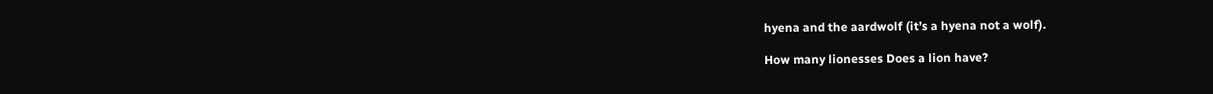hyena and the aardwolf (it’s a hyena not a wolf).

How many lionesses Does a lion have?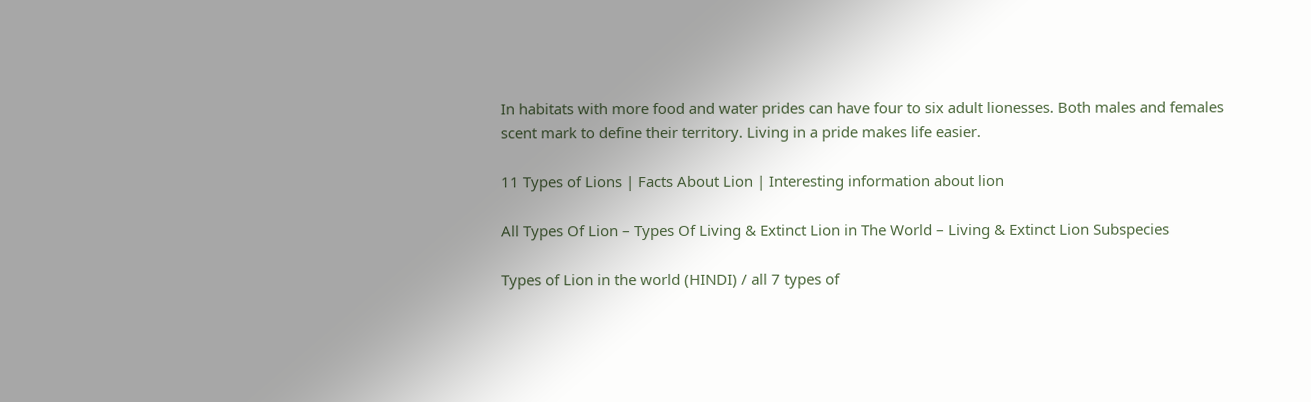In habitats with more food and water prides can have four to six adult lionesses. Both males and females scent mark to define their territory. Living in a pride makes life easier.

11 Types of Lions | Facts About Lion | Interesting information about lion

All Types Of Lion – Types Of Living & Extinct Lion in The World – Living & Extinct Lion Subspecies

Types of Lion in the world (HINDI) / all 7 types of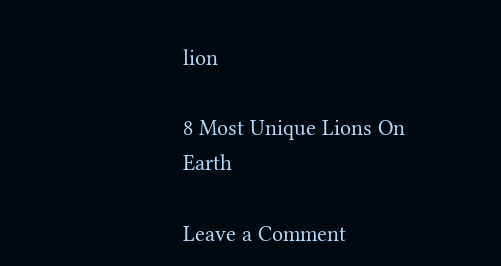lion

8 Most Unique Lions On Earth

Leave a Comment